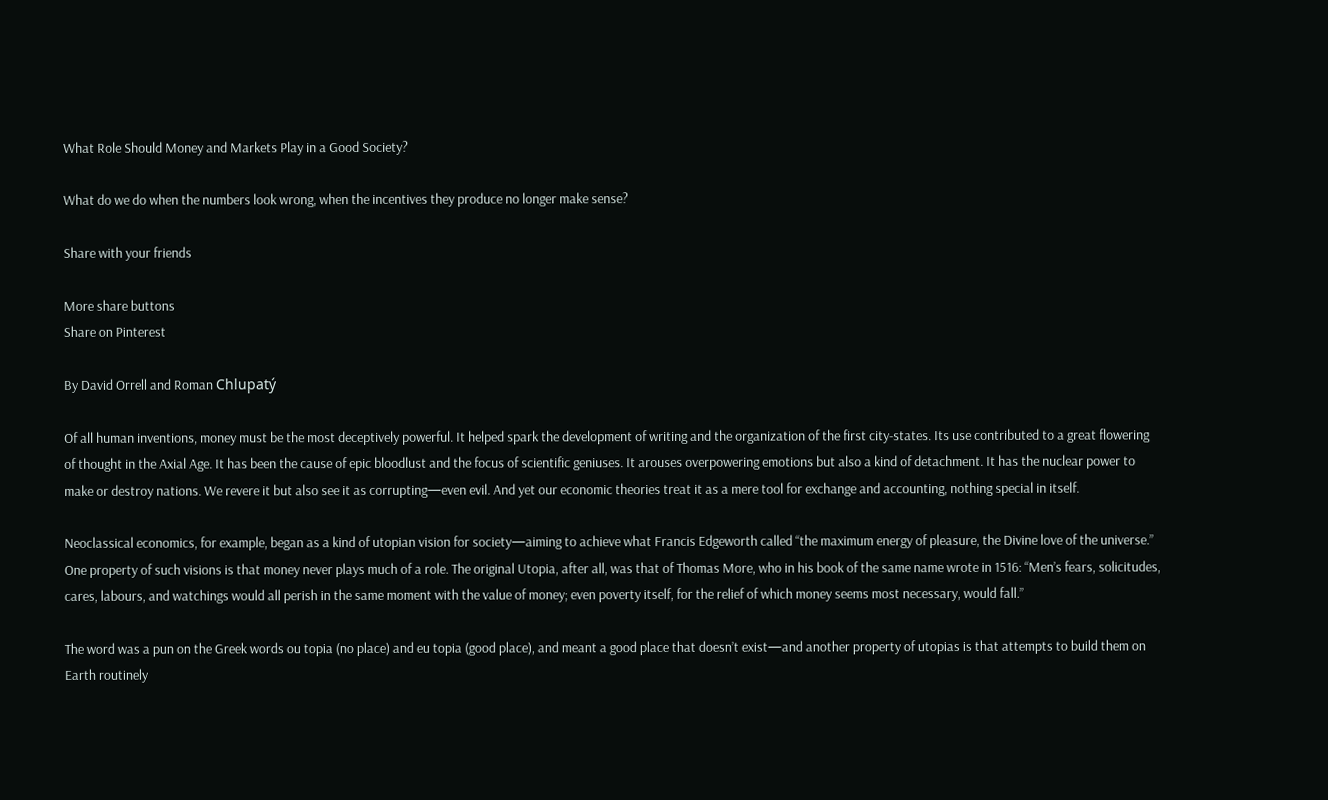What Role Should Money and Markets Play in a Good Society?

What do we do when the numbers look wrong, when the incentives they produce no longer make sense?

Share with your friends

More share buttons
Share on Pinterest

By David Orrell and Roman Chlupatý

Of all human inventions, money must be the most deceptively powerful. It helped spark the development of writing and the organization of the first city-states. Its use contributed to a great flowering of thought in the Axial Age. It has been the cause of epic bloodlust and the focus of scientific geniuses. It arouses overpowering emotions but also a kind of detachment. It has the nuclear power to make or destroy nations. We revere it but also see it as corrupting—even evil. And yet our economic theories treat it as a mere tool for exchange and accounting, nothing special in itself.

Neoclassical economics, for example, began as a kind of utopian vision for society—aiming to achieve what Francis Edgeworth called “the maximum energy of pleasure, the Divine love of the universe.” One property of such visions is that money never plays much of a role. The original Utopia, after all, was that of Thomas More, who in his book of the same name wrote in 1516: “Men’s fears, solicitudes, cares, labours, and watchings would all perish in the same moment with the value of money; even poverty itself, for the relief of which money seems most necessary, would fall.”

The word was a pun on the Greek words ou topia (no place) and eu topia (good place), and meant a good place that doesn’t exist—and another property of utopias is that attempts to build them on Earth routinely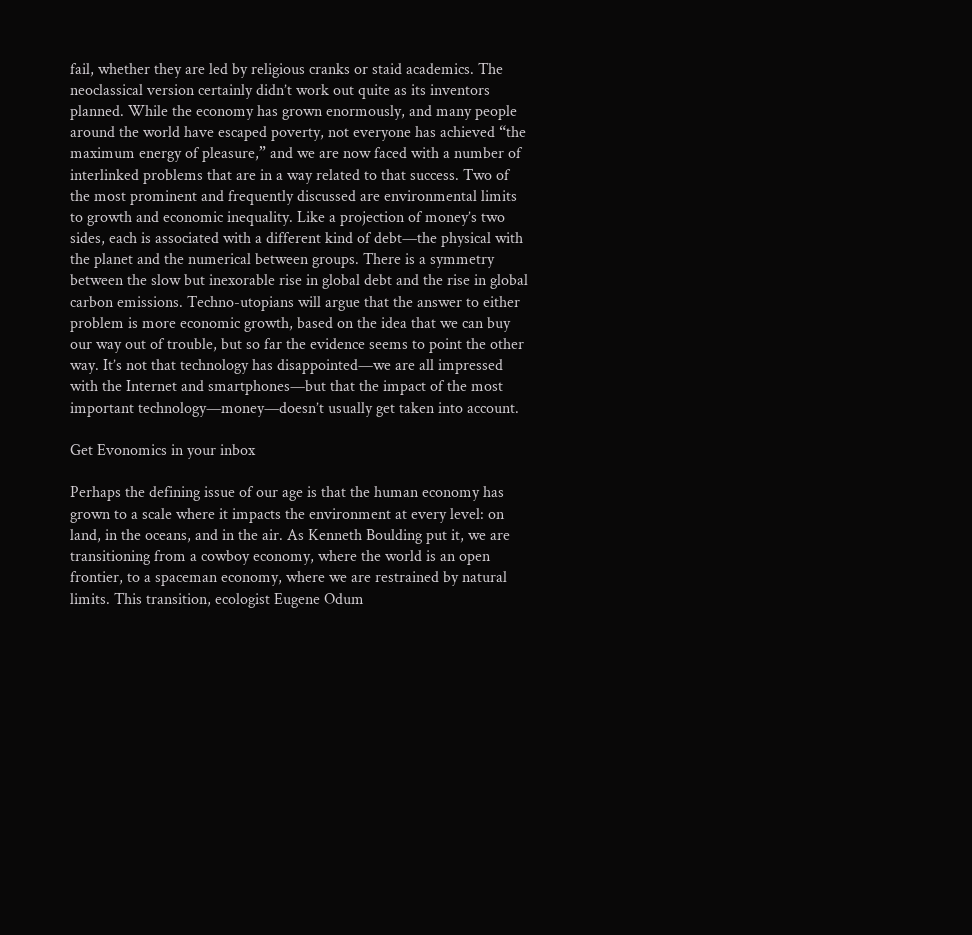fail, whether they are led by religious cranks or staid academics. The neoclassical version certainly didn’t work out quite as its inventors planned. While the economy has grown enormously, and many people around the world have escaped poverty, not everyone has achieved “the maximum energy of pleasure,” and we are now faced with a number of interlinked problems that are in a way related to that success. Two of the most prominent and frequently discussed are environmental limits to growth and economic inequality. Like a projection of money’s two sides, each is associated with a different kind of debt—the physical with the planet and the numerical between groups. There is a symmetry between the slow but inexorable rise in global debt and the rise in global carbon emissions. Techno-utopians will argue that the answer to either problem is more economic growth, based on the idea that we can buy our way out of trouble, but so far the evidence seems to point the other way. It’s not that technology has disappointed—we are all impressed with the Internet and smartphones—but that the impact of the most important technology—money—doesn’t usually get taken into account.

Get Evonomics in your inbox

Perhaps the defining issue of our age is that the human economy has grown to a scale where it impacts the environment at every level: on land, in the oceans, and in the air. As Kenneth Boulding put it, we are transitioning from a cowboy economy, where the world is an open frontier, to a spaceman economy, where we are restrained by natural limits. This transition, ecologist Eugene Odum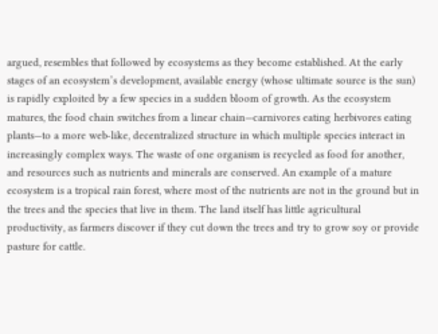argued, resembles that followed by ecosystems as they become established. At the early stages of an ecosystem’s development, available energy (whose ultimate source is the sun) is rapidly exploited by a few species in a sudden bloom of growth. As the ecosystem matures, the food chain switches from a linear chain—carnivores eating herbivores eating plants—to a more web-like, decentralized structure in which multiple species interact in increasingly complex ways. The waste of one organism is recycled as food for another, and resources such as nutrients and minerals are conserved. An example of a mature ecosystem is a tropical rain forest, where most of the nutrients are not in the ground but in the trees and the species that live in them. The land itself has little agricultural productivity, as farmers discover if they cut down the trees and try to grow soy or provide pasture for cattle.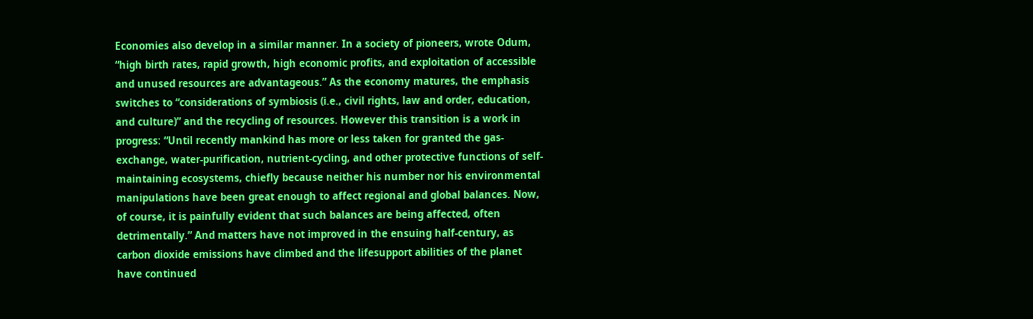Economies also develop in a similar manner. In a society of pioneers, wrote Odum, “high birth rates, rapid growth, high economic profits, and exploitation of accessible and unused resources are advantageous.” As the economy matures, the emphasis switches to “considerations of symbiosis (i.e., civil rights, law and order, education, and culture)” and the recycling of resources. However this transition is a work in progress: “Until recently mankind has more or less taken for granted the gas-exchange, water-purification, nutrient-cycling, and other protective functions of self-maintaining ecosystems, chiefly because neither his number nor his environmental manipulations have been great enough to affect regional and global balances. Now, of course, it is painfully evident that such balances are being affected, often detrimentally.” And matters have not improved in the ensuing half-century, as carbon dioxide emissions have climbed and the lifesupport abilities of the planet have continued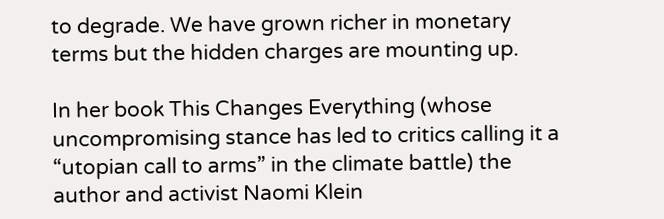to degrade. We have grown richer in monetary terms but the hidden charges are mounting up.

In her book This Changes Everything (whose uncompromising stance has led to critics calling it a “utopian call to arms” in the climate battle) the author and activist Naomi Klein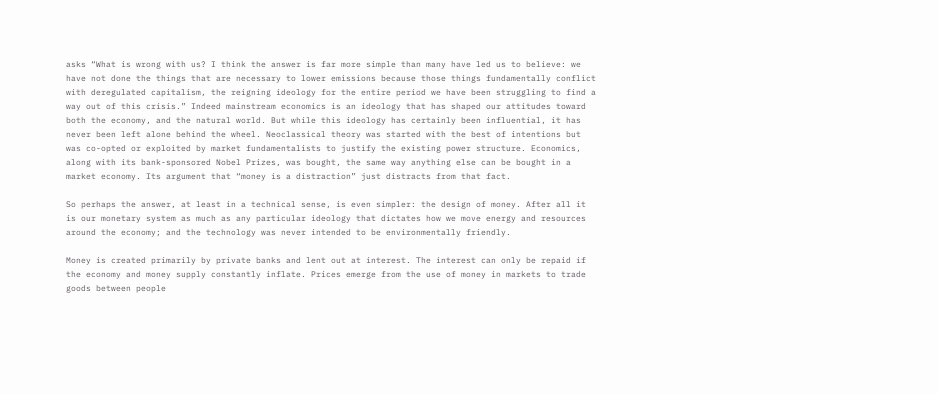asks “What is wrong with us? I think the answer is far more simple than many have led us to believe: we have not done the things that are necessary to lower emissions because those things fundamentally conflict with deregulated capitalism, the reigning ideology for the entire period we have been struggling to find a way out of this crisis.” Indeed mainstream economics is an ideology that has shaped our attitudes toward both the economy, and the natural world. But while this ideology has certainly been influential, it has never been left alone behind the wheel. Neoclassical theory was started with the best of intentions but was co-opted or exploited by market fundamentalists to justify the existing power structure. Economics, along with its bank-sponsored Nobel Prizes, was bought, the same way anything else can be bought in a market economy. Its argument that “money is a distraction” just distracts from that fact.

So perhaps the answer, at least in a technical sense, is even simpler: the design of money. After all it is our monetary system as much as any particular ideology that dictates how we move energy and resources around the economy; and the technology was never intended to be environmentally friendly.

Money is created primarily by private banks and lent out at interest. The interest can only be repaid if the economy and money supply constantly inflate. Prices emerge from the use of money in markets to trade goods between people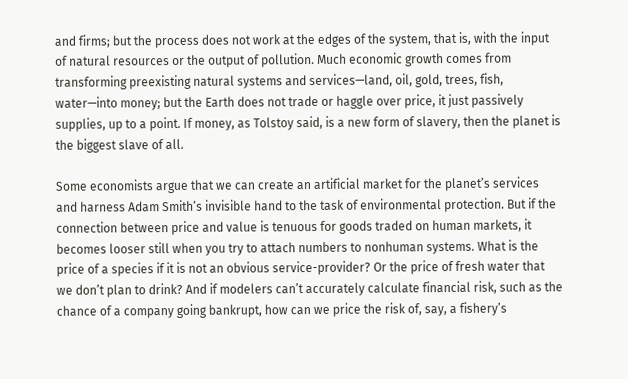and firms; but the process does not work at the edges of the system, that is, with the input of natural resources or the output of pollution. Much economic growth comes from transforming preexisting natural systems and services—land, oil, gold, trees, fish, water—into money; but the Earth does not trade or haggle over price, it just passively supplies, up to a point. If money, as Tolstoy said, is a new form of slavery, then the planet is the biggest slave of all.

Some economists argue that we can create an artificial market for the planet’s services and harness Adam Smith’s invisible hand to the task of environmental protection. But if the connection between price and value is tenuous for goods traded on human markets, it becomes looser still when you try to attach numbers to nonhuman systems. What is the price of a species if it is not an obvious service-provider? Or the price of fresh water that we don’t plan to drink? And if modelers can’t accurately calculate financial risk, such as the chance of a company going bankrupt, how can we price the risk of, say, a fishery’s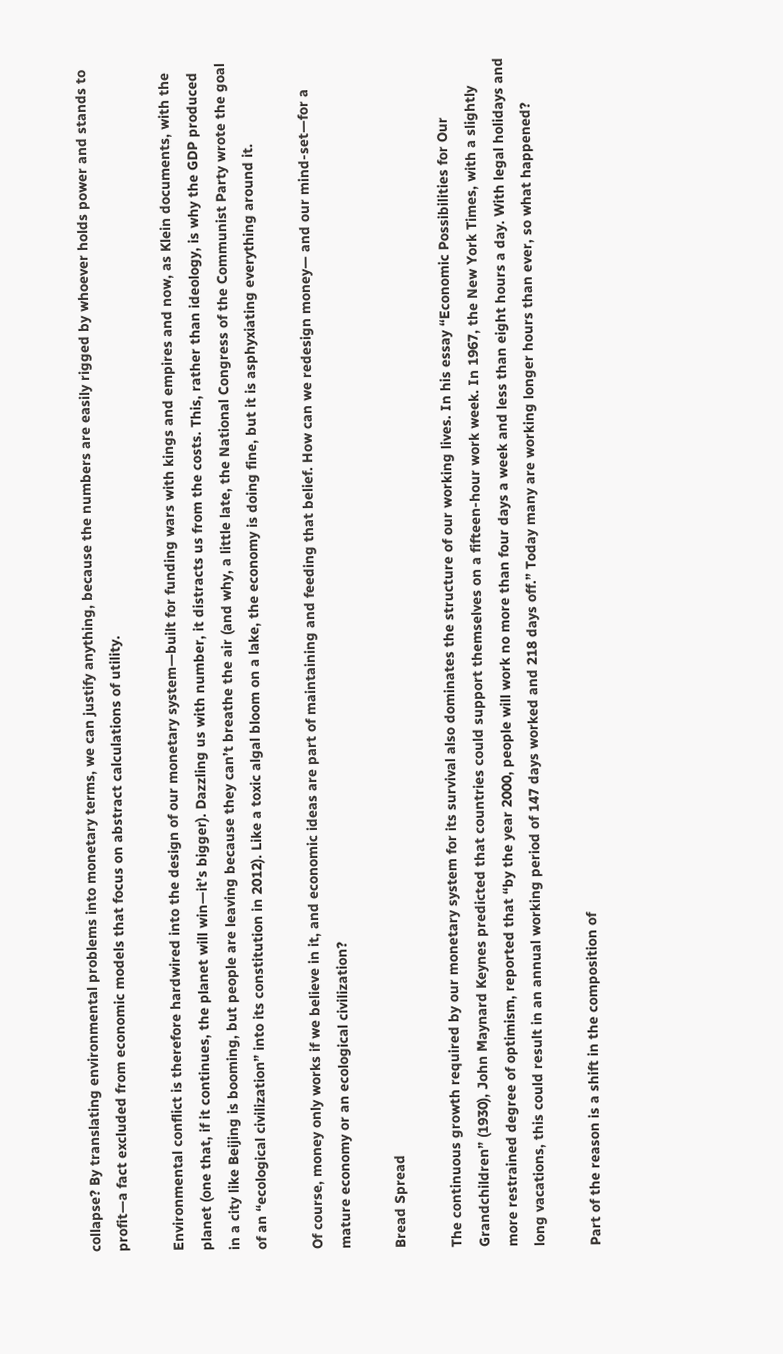collapse? By translating environmental problems into monetary terms, we can justify anything, because the numbers are easily rigged by whoever holds power and stands to profit—a fact excluded from economic models that focus on abstract calculations of utility.

Environmental conflict is therefore hardwired into the design of our monetary system—built for funding wars with kings and empires and now, as Klein documents, with the planet (one that, if it continues, the planet will win—it’s bigger). Dazzling us with number, it distracts us from the costs. This, rather than ideology, is why the GDP produced in a city like Beijing is booming, but people are leaving because they can’t breathe the air (and why, a little late, the National Congress of the Communist Party wrote the goal of an “ecological civilization” into its constitution in 2012). Like a toxic algal bloom on a lake, the economy is doing fine, but it is asphyxiating everything around it.

Of course, money only works if we believe in it, and economic ideas are part of maintaining and feeding that belief. How can we redesign money— and our mind-set—for a mature economy or an ecological civilization?

Bread Spread

The continuous growth required by our monetary system for its survival also dominates the structure of our working lives. In his essay “Economic Possibilities for Our Grandchildren” (1930), John Maynard Keynes predicted that countries could support themselves on a fifteen-hour work week. In 1967, the New York Times, with a slightly more restrained degree of optimism, reported that “by the year 2000, people will work no more than four days a week and less than eight hours a day. With legal holidays and long vacations, this could result in an annual working period of 147 days worked and 218 days off.” Today many are working longer hours than ever, so what happened?

Part of the reason is a shift in the composition of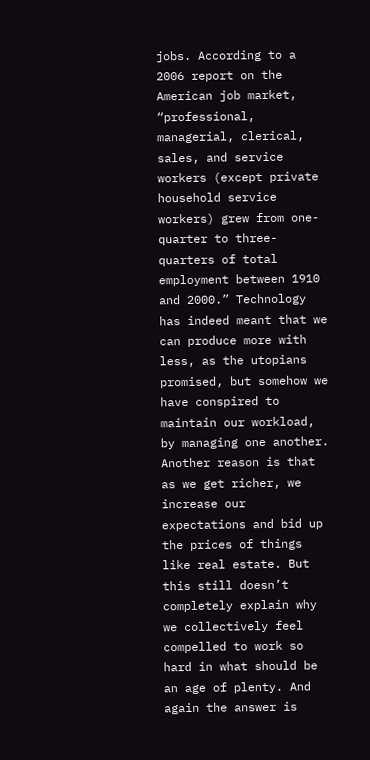jobs. According to a 2006 report on the American job market, “professional, managerial, clerical, sales, and service workers (except private household service workers) grew from one-quarter to three-quarters of total employment between 1910 and 2000.” Technology has indeed meant that we can produce more with less, as the utopians promised, but somehow we have conspired to maintain our workload, by managing one another. Another reason is that as we get richer, we increase our expectations and bid up the prices of things like real estate. But this still doesn’t completely explain why we collectively feel compelled to work so hard in what should be an age of plenty. And again the answer is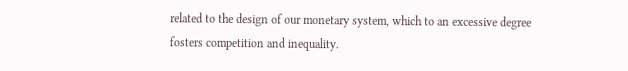related to the design of our monetary system, which to an excessive degree fosters competition and inequality.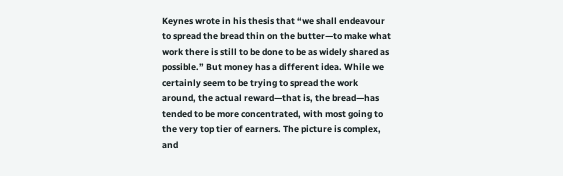Keynes wrote in his thesis that “we shall endeavour to spread the bread thin on the butter—to make what work there is still to be done to be as widely shared as possible.” But money has a different idea. While we certainly seem to be trying to spread the work around, the actual reward—that is, the bread—has tended to be more concentrated, with most going to the very top tier of earners. The picture is complex, and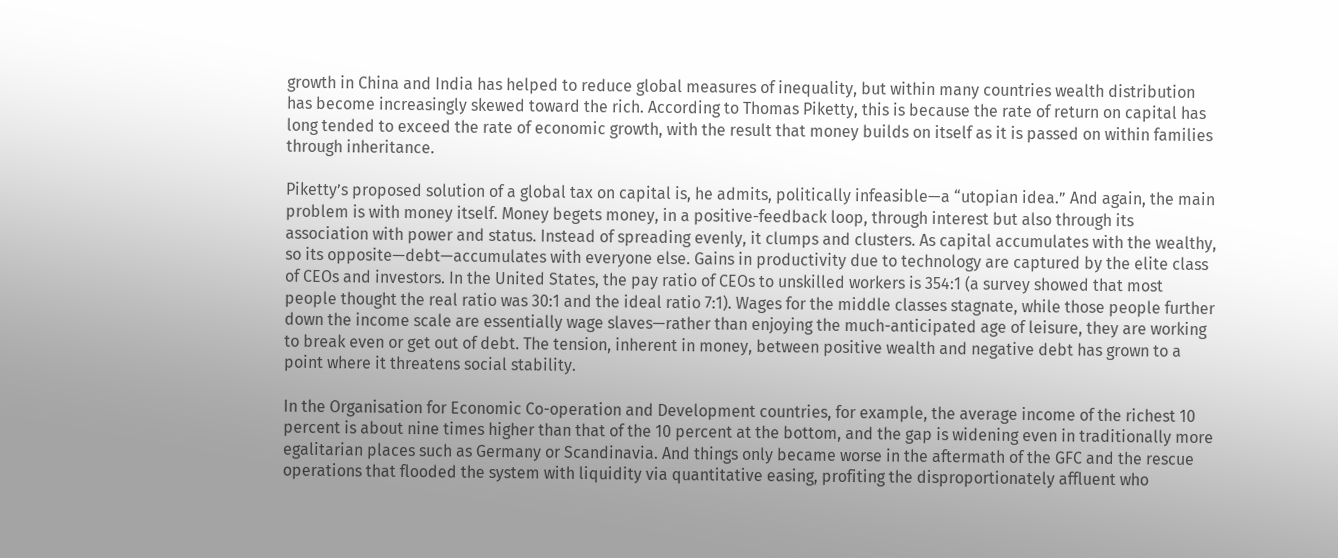growth in China and India has helped to reduce global measures of inequality, but within many countries wealth distribution has become increasingly skewed toward the rich. According to Thomas Piketty, this is because the rate of return on capital has long tended to exceed the rate of economic growth, with the result that money builds on itself as it is passed on within families through inheritance.

Piketty’s proposed solution of a global tax on capital is, he admits, politically infeasible—a “utopian idea.” And again, the main problem is with money itself. Money begets money, in a positive-feedback loop, through interest but also through its association with power and status. Instead of spreading evenly, it clumps and clusters. As capital accumulates with the wealthy, so its opposite—debt—accumulates with everyone else. Gains in productivity due to technology are captured by the elite class of CEOs and investors. In the United States, the pay ratio of CEOs to unskilled workers is 354:1 (a survey showed that most people thought the real ratio was 30:1 and the ideal ratio 7:1). Wages for the middle classes stagnate, while those people further down the income scale are essentially wage slaves—rather than enjoying the much-anticipated age of leisure, they are working to break even or get out of debt. The tension, inherent in money, between positive wealth and negative debt has grown to a point where it threatens social stability.

In the Organisation for Economic Co-operation and Development countries, for example, the average income of the richest 10 percent is about nine times higher than that of the 10 percent at the bottom, and the gap is widening even in traditionally more egalitarian places such as Germany or Scandinavia. And things only became worse in the aftermath of the GFC and the rescue operations that flooded the system with liquidity via quantitative easing, profiting the disproportionately affluent who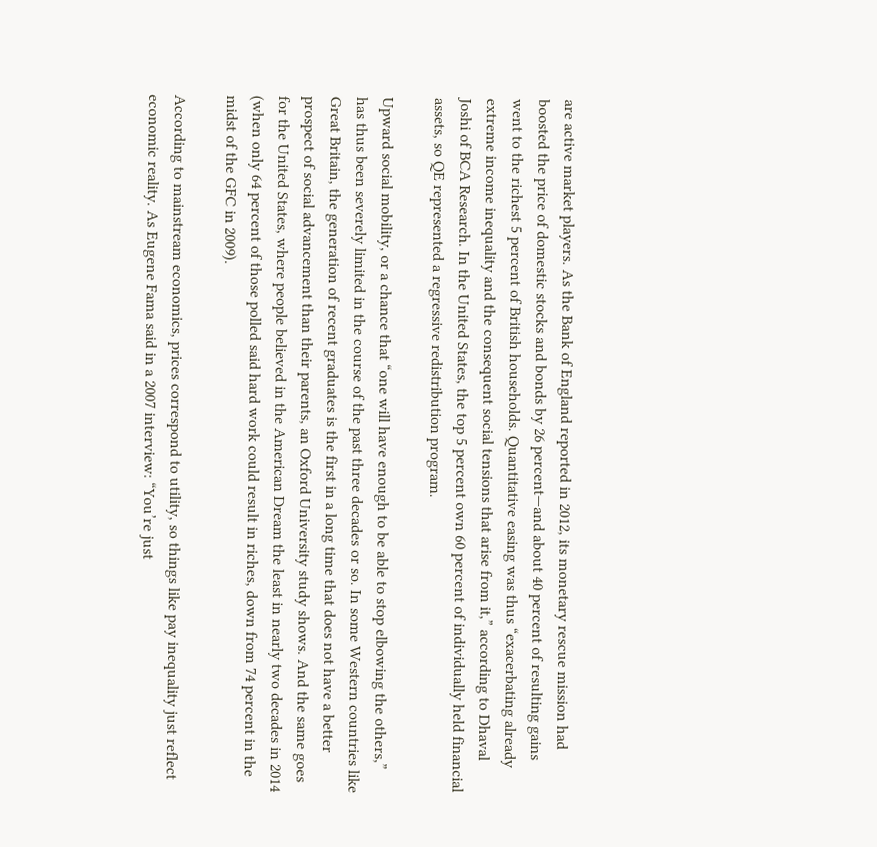are active market players. As the Bank of England reported in 2012, its monetary rescue mission had boosted the price of domestic stocks and bonds by 26 percent—and about 40 percent of resulting gains went to the richest 5 percent of British households. Quantitative easing was thus “exacerbating already extreme income inequality and the consequent social tensions that arise from it,” according to Dhaval Joshi of BCA Research. In the United States, the top 5 percent own 60 percent of individually held financial assets, so QE represented a regressive redistribution program.

Upward social mobility, or a chance that “one will have enough to be able to stop elbowing the others,” has thus been severely limited in the course of the past three decades or so. In some Western countries like Great Britain, the generation of recent graduates is the first in a long time that does not have a better prospect of social advancement than their parents, an Oxford University study shows. And the same goes for the United States, where people believed in the American Dream the least in nearly two decades in 2014 (when only 64 percent of those polled said hard work could result in riches, down from 74 percent in the midst of the GFC in 2009).

According to mainstream economics, prices correspond to utility, so things like pay inequality just reflect economic reality. As Eugene Fama said in a 2007 interview: “You’re just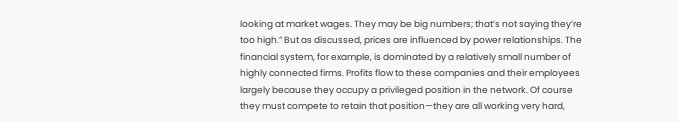looking at market wages. They may be big numbers; that’s not saying they’re too high.” But as discussed, prices are influenced by power relationships. The financial system, for example, is dominated by a relatively small number of highly connected firms. Profits flow to these companies and their employees largely because they occupy a privileged position in the network. Of course they must compete to retain that position—they are all working very hard,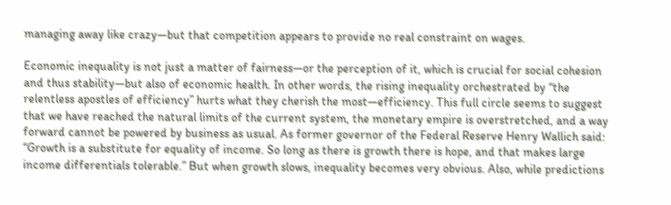managing away like crazy—but that competition appears to provide no real constraint on wages.

Economic inequality is not just a matter of fairness—or the perception of it, which is crucial for social cohesion and thus stability—but also of economic health. In other words, the rising inequality orchestrated by “the relentless apostles of efficiency” hurts what they cherish the most—efficiency. This full circle seems to suggest that we have reached the natural limits of the current system, the monetary empire is overstretched, and a way forward cannot be powered by business as usual. As former governor of the Federal Reserve Henry Wallich said: “Growth is a substitute for equality of income. So long as there is growth there is hope, and that makes large income differentials tolerable.” But when growth slows, inequality becomes very obvious. Also, while predictions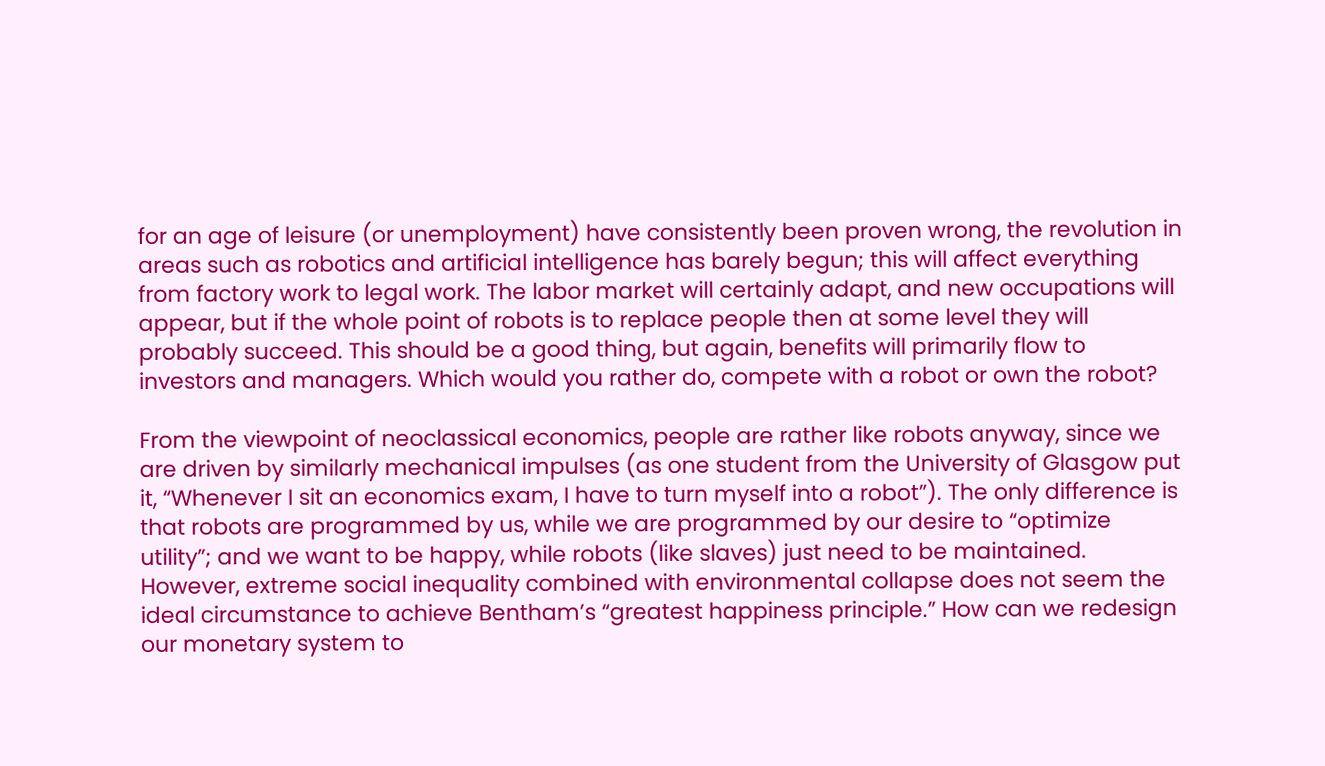for an age of leisure (or unemployment) have consistently been proven wrong, the revolution in areas such as robotics and artificial intelligence has barely begun; this will affect everything from factory work to legal work. The labor market will certainly adapt, and new occupations will appear, but if the whole point of robots is to replace people then at some level they will probably succeed. This should be a good thing, but again, benefits will primarily flow to investors and managers. Which would you rather do, compete with a robot or own the robot?

From the viewpoint of neoclassical economics, people are rather like robots anyway, since we are driven by similarly mechanical impulses (as one student from the University of Glasgow put it, “Whenever I sit an economics exam, I have to turn myself into a robot”). The only difference is that robots are programmed by us, while we are programmed by our desire to “optimize utility”; and we want to be happy, while robots (like slaves) just need to be maintained. However, extreme social inequality combined with environmental collapse does not seem the ideal circumstance to achieve Bentham’s “greatest happiness principle.” How can we redesign our monetary system to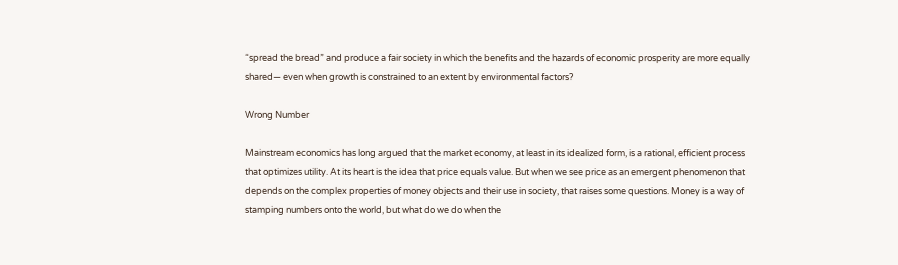“spread the bread” and produce a fair society in which the benefits and the hazards of economic prosperity are more equally shared— even when growth is constrained to an extent by environmental factors?

Wrong Number

Mainstream economics has long argued that the market economy, at least in its idealized form, is a rational, efficient process that optimizes utility. At its heart is the idea that price equals value. But when we see price as an emergent phenomenon that depends on the complex properties of money objects and their use in society, that raises some questions. Money is a way of stamping numbers onto the world, but what do we do when the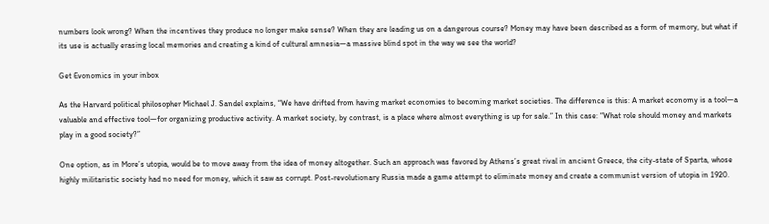numbers look wrong? When the incentives they produce no longer make sense? When they are leading us on a dangerous course? Money may have been described as a form of memory, but what if its use is actually erasing local memories and creating a kind of cultural amnesia—a massive blind spot in the way we see the world?

Get Evonomics in your inbox

As the Harvard political philosopher Michael J. Sandel explains, “We have drifted from having market economies to becoming market societies. The difference is this: A market economy is a tool—a valuable and effective tool—for organizing productive activity. A market society, by contrast, is a place where almost everything is up for sale.” In this case: “What role should money and markets play in a good society?”

One option, as in More’s utopia, would be to move away from the idea of money altogether. Such an approach was favored by Athens’s great rival in ancient Greece, the city-state of Sparta, whose highly militaristic society had no need for money, which it saw as corrupt. Post-revolutionary Russia made a game attempt to eliminate money and create a communist version of utopia in 1920.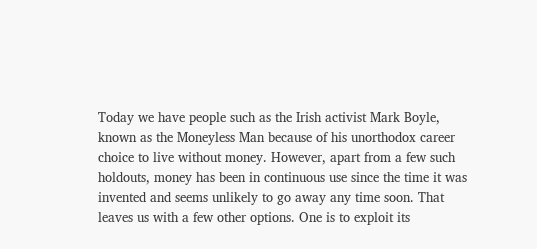Today we have people such as the Irish activist Mark Boyle, known as the Moneyless Man because of his unorthodox career choice to live without money. However, apart from a few such holdouts, money has been in continuous use since the time it was invented and seems unlikely to go away any time soon. That leaves us with a few other options. One is to exploit its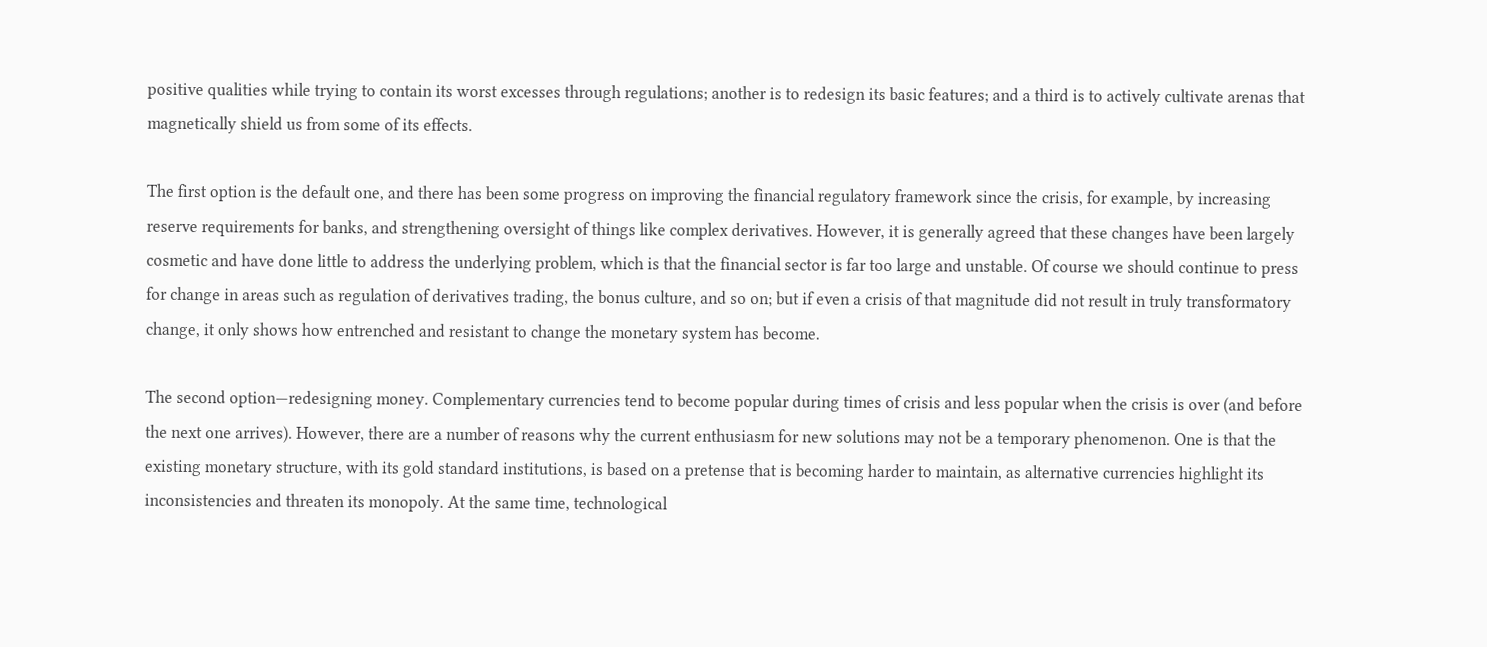positive qualities while trying to contain its worst excesses through regulations; another is to redesign its basic features; and a third is to actively cultivate arenas that magnetically shield us from some of its effects.

The first option is the default one, and there has been some progress on improving the financial regulatory framework since the crisis, for example, by increasing reserve requirements for banks, and strengthening oversight of things like complex derivatives. However, it is generally agreed that these changes have been largely cosmetic and have done little to address the underlying problem, which is that the financial sector is far too large and unstable. Of course we should continue to press for change in areas such as regulation of derivatives trading, the bonus culture, and so on; but if even a crisis of that magnitude did not result in truly transformatory change, it only shows how entrenched and resistant to change the monetary system has become.

The second option—redesigning money. Complementary currencies tend to become popular during times of crisis and less popular when the crisis is over (and before the next one arrives). However, there are a number of reasons why the current enthusiasm for new solutions may not be a temporary phenomenon. One is that the existing monetary structure, with its gold standard institutions, is based on a pretense that is becoming harder to maintain, as alternative currencies highlight its inconsistencies and threaten its monopoly. At the same time, technological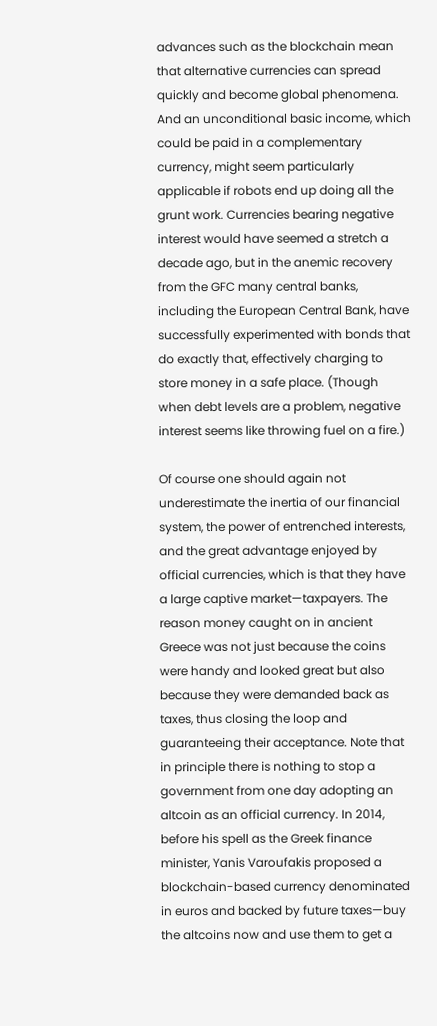advances such as the blockchain mean that alternative currencies can spread quickly and become global phenomena. And an unconditional basic income, which could be paid in a complementary currency, might seem particularly applicable if robots end up doing all the grunt work. Currencies bearing negative interest would have seemed a stretch a decade ago, but in the anemic recovery from the GFC many central banks, including the European Central Bank, have successfully experimented with bonds that do exactly that, effectively charging to store money in a safe place. (Though when debt levels are a problem, negative interest seems like throwing fuel on a fire.)

Of course one should again not underestimate the inertia of our financial system, the power of entrenched interests, and the great advantage enjoyed by official currencies, which is that they have a large captive market—taxpayers. The reason money caught on in ancient Greece was not just because the coins were handy and looked great but also because they were demanded back as taxes, thus closing the loop and guaranteeing their acceptance. Note that in principle there is nothing to stop a government from one day adopting an altcoin as an official currency. In 2014, before his spell as the Greek finance minister, Yanis Varoufakis proposed a blockchain-based currency denominated in euros and backed by future taxes—buy the altcoins now and use them to get a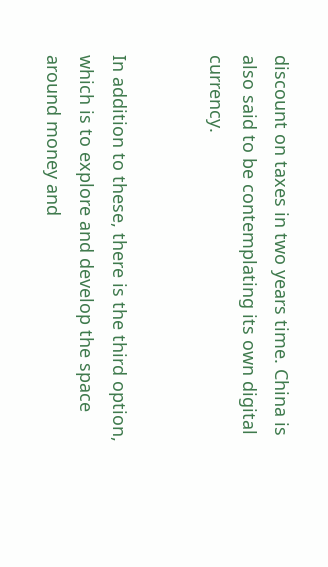discount on taxes in two years time. China is also said to be contemplating its own digital currency.


In addition to these, there is the third option, which is to explore and develop the space around money and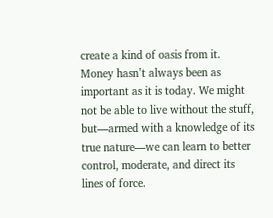create a kind of oasis from it. Money hasn’t always been as important as it is today. We might not be able to live without the stuff, but—armed with a knowledge of its true nature—we can learn to better control, moderate, and direct its lines of force.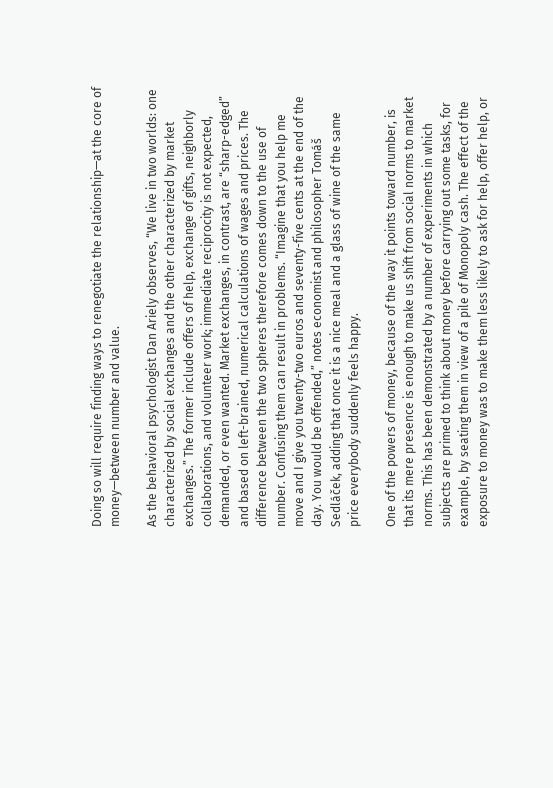Doing so will require finding ways to renegotiate the relationship—at the core of money—between number and value.

As the behavioral psychologist Dan Ariely observes, “We live in two worlds: one characterized by social exchanges and the other characterized by market exchanges.” The former include offers of help, exchange of gifts, neighborly collaborations, and volunteer work; immediate reciprocity is not expected, demanded, or even wanted. Market exchanges, in contrast, are “sharp-edged” and based on left-brained, numerical calculations of wages and prices. The difference between the two spheres therefore comes down to the use of number. Confusing them can result in problems. “Imagine that you help me move and I give you twenty-two euros and seventy-five cents at the end of the day. You would be offended,” notes economist and philosopher Tomáš Sedláček, adding that once it is a nice meal and a glass of wine of the same price everybody suddenly feels happy.

One of the powers of money, because of the way it points toward number, is that its mere presence is enough to make us shift from social norms to market norms. This has been demonstrated by a number of experiments in which subjects are primed to think about money before carrying out some tasks, for example, by seating them in view of a pile of Monopoly cash. The effect of the exposure to money was to make them less likely to ask for help, offer help, or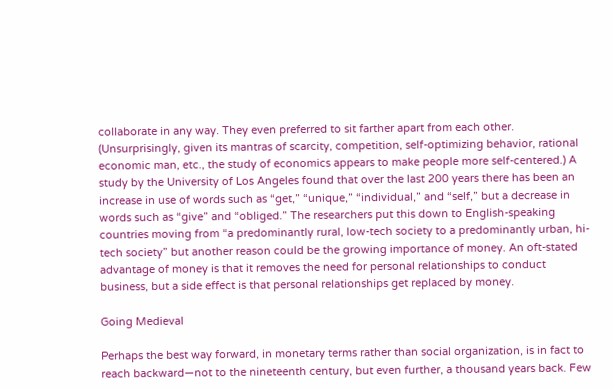collaborate in any way. They even preferred to sit farther apart from each other. (Unsurprisingly, given its mantras of scarcity, competition, self-optimizing behavior, rational economic man, etc., the study of economics appears to make people more self-centered.) A study by the University of Los Angeles found that over the last 200 years there has been an increase in use of words such as “get,” “unique,” “individual,” and “self,” but a decrease in words such as “give” and “obliged.” The researchers put this down to English-speaking countries moving from “a predominantly rural, low-tech society to a predominantly urban, hi-tech society” but another reason could be the growing importance of money. An oft-stated advantage of money is that it removes the need for personal relationships to conduct business, but a side effect is that personal relationships get replaced by money.

Going Medieval

Perhaps the best way forward, in monetary terms rather than social organization, is in fact to reach backward—not to the nineteenth century, but even further, a thousand years back. Few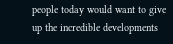people today would want to give up the incredible developments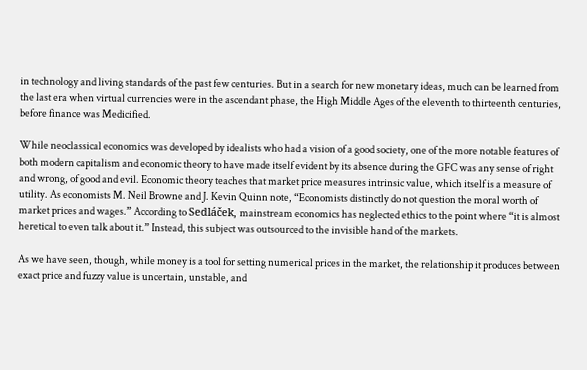in technology and living standards of the past few centuries. But in a search for new monetary ideas, much can be learned from the last era when virtual currencies were in the ascendant phase, the High Middle Ages of the eleventh to thirteenth centuries, before finance was Medicified.

While neoclassical economics was developed by idealists who had a vision of a good society, one of the more notable features of both modern capitalism and economic theory to have made itself evident by its absence during the GFC was any sense of right and wrong, of good and evil. Economic theory teaches that market price measures intrinsic value, which itself is a measure of utility. As economists M. Neil Browne and J. Kevin Quinn note, “Economists distinctly do not question the moral worth of market prices and wages.” According to Sedláček, mainstream economics has neglected ethics to the point where “it is almost heretical to even talk about it.” Instead, this subject was outsourced to the invisible hand of the markets.

As we have seen, though, while money is a tool for setting numerical prices in the market, the relationship it produces between exact price and fuzzy value is uncertain, unstable, and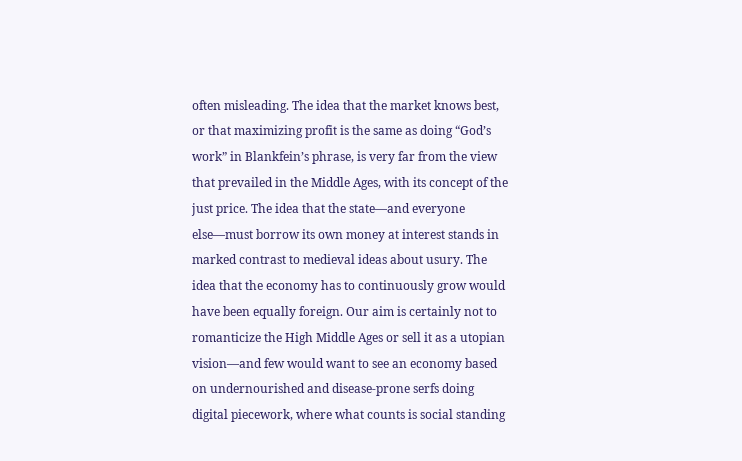often misleading. The idea that the market knows best, or that maximizing profit is the same as doing “God’s work” in Blankfein’s phrase, is very far from the view that prevailed in the Middle Ages, with its concept of the just price. The idea that the state—and everyone else—must borrow its own money at interest stands in marked contrast to medieval ideas about usury. The idea that the economy has to continuously grow would have been equally foreign. Our aim is certainly not to romanticize the High Middle Ages or sell it as a utopian vision—and few would want to see an economy based on undernourished and disease-prone serfs doing digital piecework, where what counts is social standing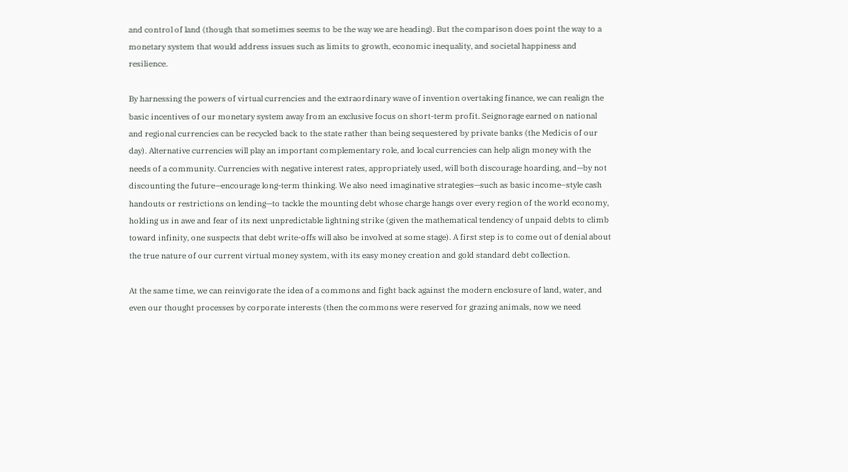and control of land (though that sometimes seems to be the way we are heading). But the comparison does point the way to a monetary system that would address issues such as limits to growth, economic inequality, and societal happiness and resilience.

By harnessing the powers of virtual currencies and the extraordinary wave of invention overtaking finance, we can realign the basic incentives of our monetary system away from an exclusive focus on short-term profit. Seignorage earned on national and regional currencies can be recycled back to the state rather than being sequestered by private banks (the Medicis of our day). Alternative currencies will play an important complementary role, and local currencies can help align money with the needs of a community. Currencies with negative interest rates, appropriately used, will both discourage hoarding, and—by not discounting the future—encourage long-term thinking. We also need imaginative strategies—such as basic income–style cash handouts or restrictions on lending—to tackle the mounting debt whose charge hangs over every region of the world economy, holding us in awe and fear of its next unpredictable lightning strike (given the mathematical tendency of unpaid debts to climb toward infinity, one suspects that debt write-offs will also be involved at some stage). A first step is to come out of denial about the true nature of our current virtual money system, with its easy money creation and gold standard debt collection.

At the same time, we can reinvigorate the idea of a commons and fight back against the modern enclosure of land, water, and even our thought processes by corporate interests (then the commons were reserved for grazing animals, now we need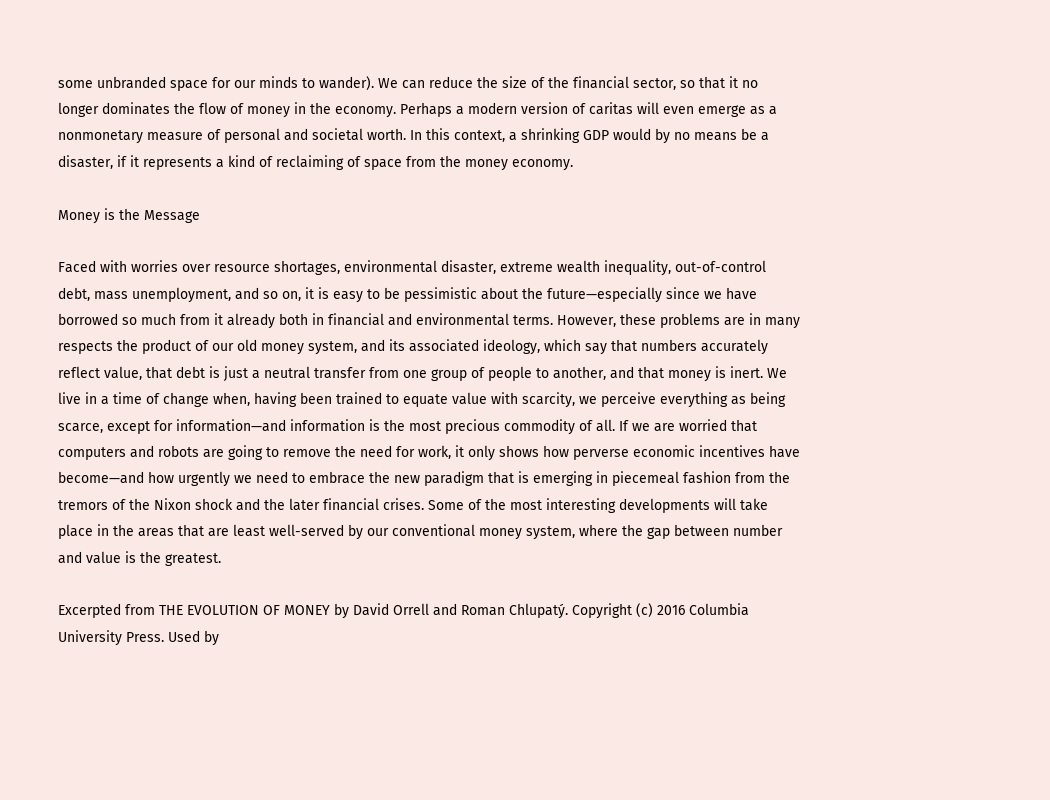some unbranded space for our minds to wander). We can reduce the size of the financial sector, so that it no longer dominates the flow of money in the economy. Perhaps a modern version of caritas will even emerge as a nonmonetary measure of personal and societal worth. In this context, a shrinking GDP would by no means be a disaster, if it represents a kind of reclaiming of space from the money economy.

Money is the Message

Faced with worries over resource shortages, environmental disaster, extreme wealth inequality, out-of-control debt, mass unemployment, and so on, it is easy to be pessimistic about the future—especially since we have borrowed so much from it already both in financial and environmental terms. However, these problems are in many respects the product of our old money system, and its associated ideology, which say that numbers accurately reflect value, that debt is just a neutral transfer from one group of people to another, and that money is inert. We live in a time of change when, having been trained to equate value with scarcity, we perceive everything as being scarce, except for information—and information is the most precious commodity of all. If we are worried that computers and robots are going to remove the need for work, it only shows how perverse economic incentives have become—and how urgently we need to embrace the new paradigm that is emerging in piecemeal fashion from the tremors of the Nixon shock and the later financial crises. Some of the most interesting developments will take place in the areas that are least well-served by our conventional money system, where the gap between number and value is the greatest.

Excerpted from THE EVOLUTION OF MONEY by David Orrell and Roman Chlupatý. Copyright (c) 2016 Columbia University Press. Used by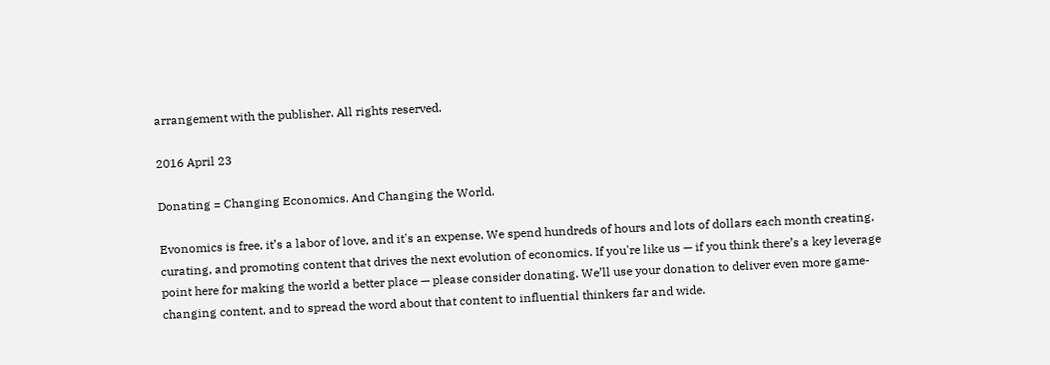arrangement with the publisher. All rights reserved.

2016 April 23

Donating = Changing Economics. And Changing the World.

Evonomics is free, it’s a labor of love, and it's an expense. We spend hundreds of hours and lots of dollars each month creating, curating, and promoting content that drives the next evolution of economics. If you're like us — if you think there’s a key leverage point here for making the world a better place — please consider donating. We’ll use your donation to deliver even more game-changing content, and to spread the word about that content to influential thinkers far and wide.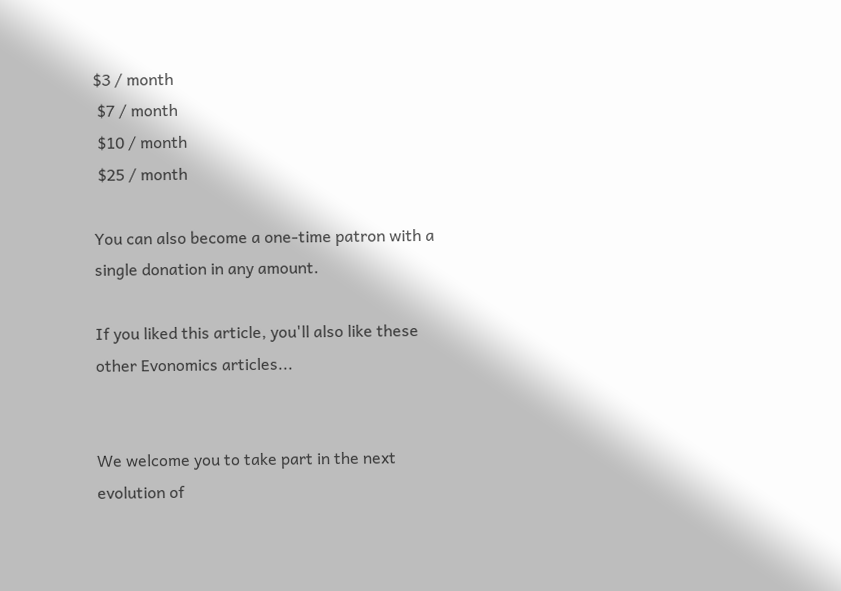$3 / month
 $7 / month
 $10 / month
 $25 / month

You can also become a one-time patron with a single donation in any amount.

If you liked this article, you'll also like these other Evonomics articles...


We welcome you to take part in the next evolution of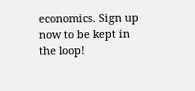economics. Sign up now to be kept in the loop!